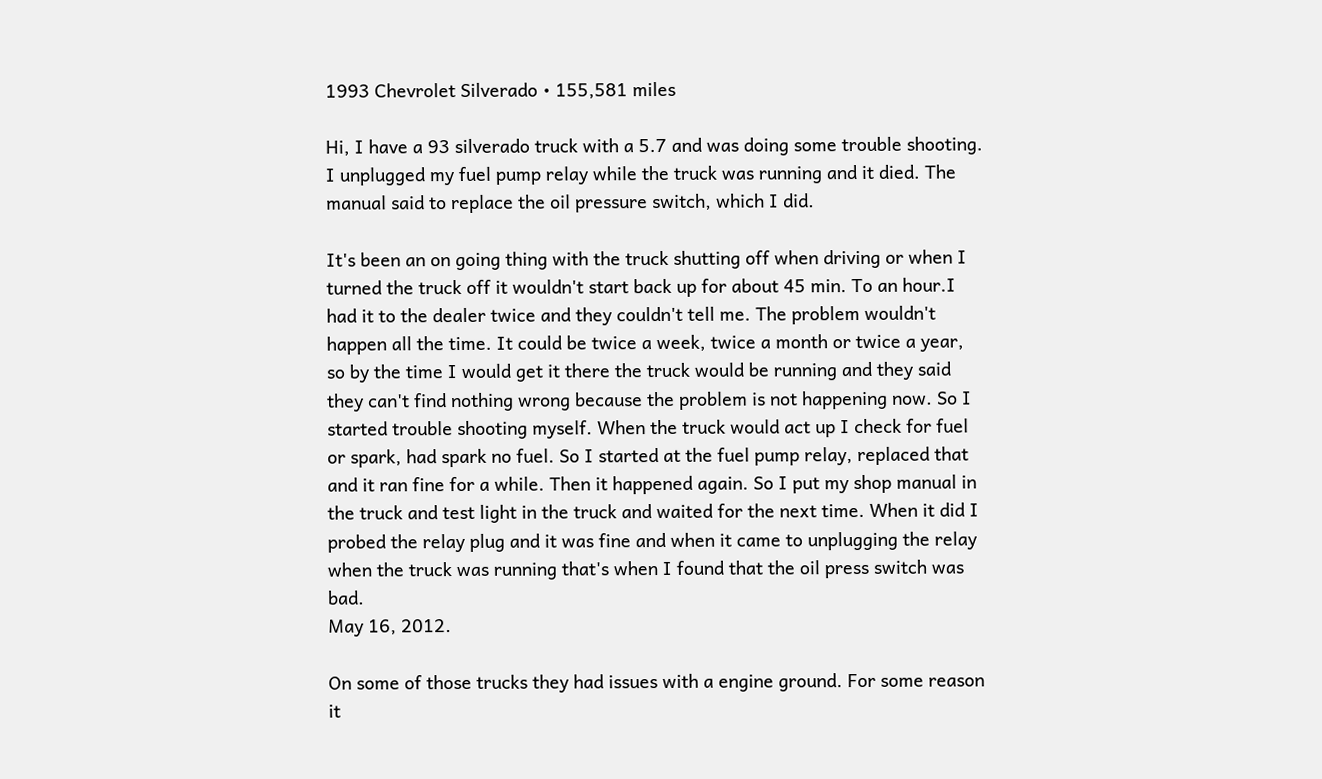1993 Chevrolet Silverado • 155,581 miles

Hi, I have a 93 silverado truck with a 5.7 and was doing some trouble shooting. I unplugged my fuel pump relay while the truck was running and it died. The manual said to replace the oil pressure switch, which I did.

It's been an on going thing with the truck shutting off when driving or when I turned the truck off it wouldn't start back up for about 45 min. To an hour.I had it to the dealer twice and they couldn't tell me. The problem wouldn't happen all the time. It could be twice a week, twice a month or twice a year, so by the time I would get it there the truck would be running and they said they can't find nothing wrong because the problem is not happening now. So I started trouble shooting myself. When the truck would act up I check for fuel or spark, had spark no fuel. So I started at the fuel pump relay, replaced that and it ran fine for a while. Then it happened again. So I put my shop manual in the truck and test light in the truck and waited for the next time. When it did I probed the relay plug and it was fine and when it came to unplugging the relay when the truck was running that's when I found that the oil press switch was bad.
May 16, 2012.

On some of those trucks they had issues with a engine ground. For some reason it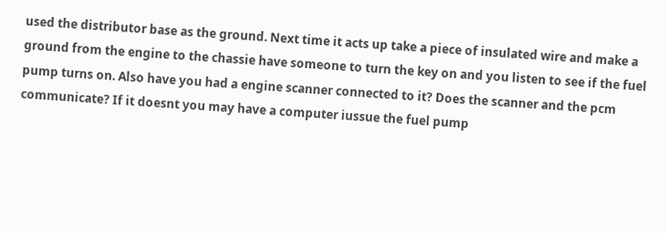used the distributor base as the ground. Next time it acts up take a piece of insulated wire and make a ground from the engine to the chassie have someone to turn the key on and you listen to see if the fuel pump turns on. Also have you had a engine scanner connected to it? Does the scanner and the pcm communicate? If it doesnt you may have a computer iussue the fuel pump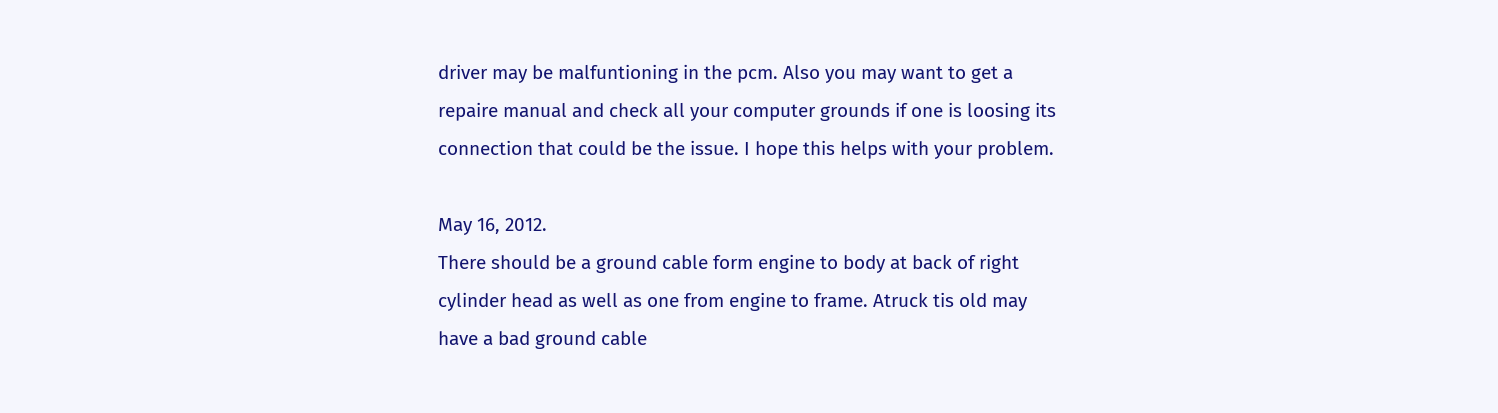driver may be malfuntioning in the pcm. Also you may want to get a repaire manual and check all your computer grounds if one is loosing its connection that could be the issue. I hope this helps with your problem.

May 16, 2012.
There should be a ground cable form engine to body at back of right cylinder head as well as one from engine to frame. Atruck tis old may have a bad ground cable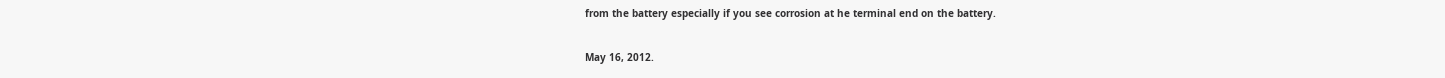from the battery especially if you see corrosion at he terminal end on the battery.

May 16, 2012.